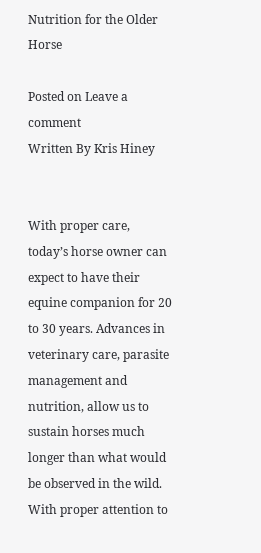Nutrition for the Older Horse

Posted on Leave a comment
Written By Kris Hiney


With proper care, today’s horse owner can expect to have their equine companion for 20 to 30 years. Advances in veterinary care, parasite management and nutrition, allow us to sustain horses much longer than what would be observed in the wild. With proper attention to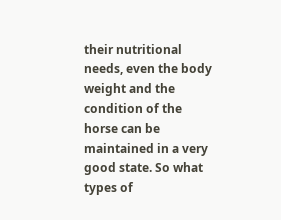their nutritional needs, even the body weight and the condition of the horse can be maintained in a very good state. So what types of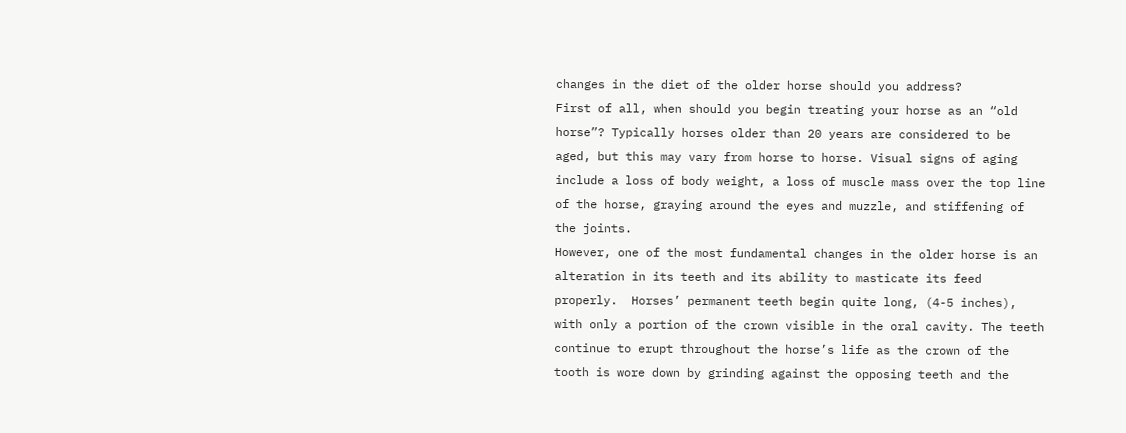changes in the diet of the older horse should you address?
First of all, when should you begin treating your horse as an “old horse”? Typically horses older than 20 years are considered to be aged, but this may vary from horse to horse. Visual signs of aging include a loss of body weight, a loss of muscle mass over the top line of the horse, graying around the eyes and muzzle, and stiffening of the joints.
However, one of the most fundamental changes in the older horse is an alteration in its teeth and its ability to masticate its feed properly.  Horses’ permanent teeth begin quite long, (4-5 inches), with only a portion of the crown visible in the oral cavity. The teeth continue to erupt throughout the horse’s life as the crown of the tooth is wore down by grinding against the opposing teeth and the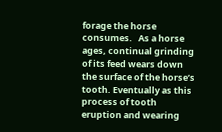forage the horse consumes.   As a horse ages, continual grinding of its feed wears down the surface of the horse’s tooth. Eventually as this process of tooth eruption and wearing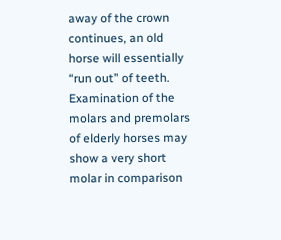away of the crown continues, an old horse will essentially “run out” of teeth. Examination of the molars and premolars of elderly horses may show a very short molar in comparison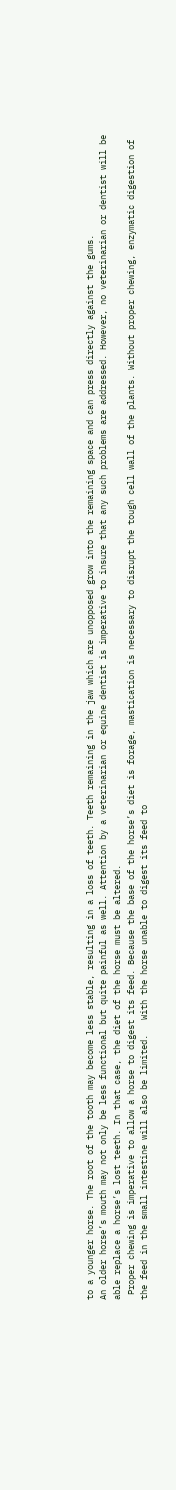to a younger horse. The root of the tooth may become less stable, resulting in a loss of teeth. Teeth remaining in the jaw which are unopposed grow into the remaining space and can press directly against the gums.
An older horse’s mouth may not only be less functional but quite painful as well. Attention by a veterinarian or equine dentist is imperative to insure that any such problems are addressed. However, no veterinarian or dentist will be able replace a horse’s lost teeth. In that case, the diet of the horse must be altered.
 Proper chewing is imperative to allow a horse to digest its feed. Because the base of the horse’s diet is forage, mastication is necessary to disrupt the tough cell wall of the plants. Without proper chewing, enzymatic digestion of the feed in the small intestine will also be limited.   With the horse unable to digest its feed to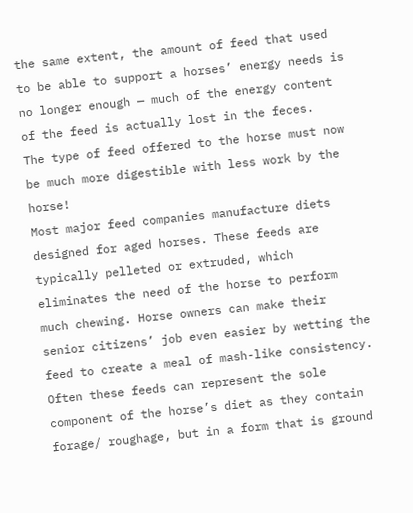the same extent, the amount of feed that used to be able to support a horses’ energy needs is no longer enough — much of the energy content of the feed is actually lost in the feces.   The type of feed offered to the horse must now be much more digestible with less work by the horse!
Most major feed companies manufacture diets designed for aged horses. These feeds are typically pelleted or extruded, which eliminates the need of the horse to perform much chewing. Horse owners can make their senior citizens’ job even easier by wetting the feed to create a meal of mash-like consistency. Often these feeds can represent the sole component of the horse’s diet as they contain forage/ roughage, but in a form that is ground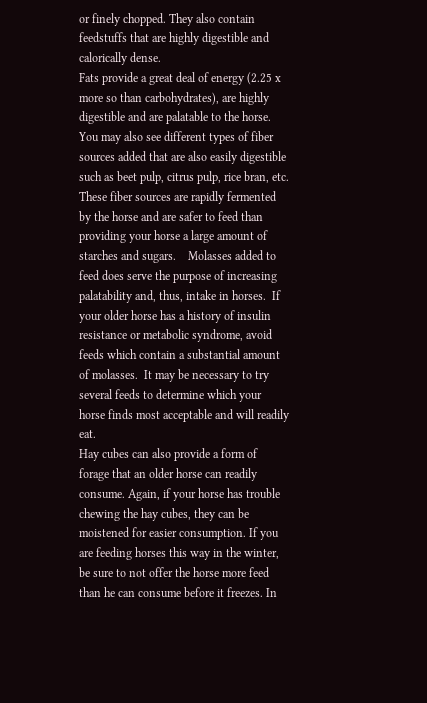or finely chopped. They also contain feedstuffs that are highly digestible and calorically dense.
Fats provide a great deal of energy (2.25 x more so than carbohydrates), are highly digestible and are palatable to the horse.  You may also see different types of fiber sources added that are also easily digestible such as beet pulp, citrus pulp, rice bran, etc. These fiber sources are rapidly fermented by the horse and are safer to feed than providing your horse a large amount of starches and sugars.    Molasses added to feed does serve the purpose of increasing palatability and, thus, intake in horses.  If your older horse has a history of insulin resistance or metabolic syndrome, avoid feeds which contain a substantial amount of molasses.  It may be necessary to try several feeds to determine which your horse finds most acceptable and will readily eat.
Hay cubes can also provide a form of forage that an older horse can readily consume. Again, if your horse has trouble chewing the hay cubes, they can be moistened for easier consumption. If you are feeding horses this way in the winter, be sure to not offer the horse more feed than he can consume before it freezes. In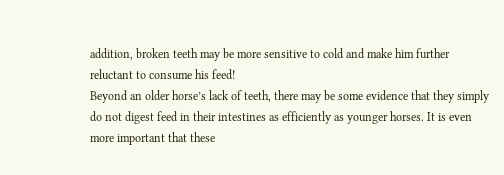addition, broken teeth may be more sensitive to cold and make him further reluctant to consume his feed!
Beyond an older horse’s lack of teeth, there may be some evidence that they simply do not digest feed in their intestines as efficiently as younger horses. It is even more important that these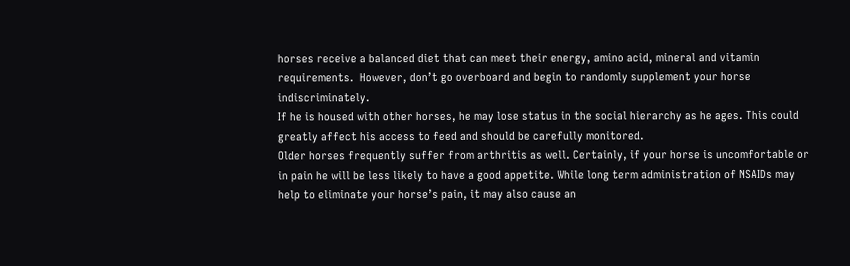horses receive a balanced diet that can meet their energy, amino acid, mineral and vitamin requirements.  However, don’t go overboard and begin to randomly supplement your horse indiscriminately.
If he is housed with other horses, he may lose status in the social hierarchy as he ages. This could greatly affect his access to feed and should be carefully monitored.
Older horses frequently suffer from arthritis as well. Certainly, if your horse is uncomfortable or in pain he will be less likely to have a good appetite. While long term administration of NSAIDs may help to eliminate your horse’s pain, it may also cause an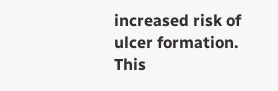increased risk of ulcer formation. This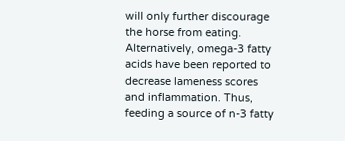will only further discourage the horse from eating. Alternatively, omega-3 fatty acids have been reported to decrease lameness scores and inflammation. Thus, feeding a source of n-3 fatty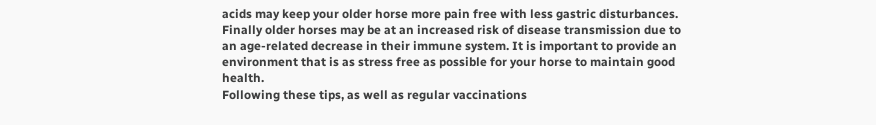acids may keep your older horse more pain free with less gastric disturbances.
Finally older horses may be at an increased risk of disease transmission due to an age-related decrease in their immune system. It is important to provide an environment that is as stress free as possible for your horse to maintain good health.
Following these tips, as well as regular vaccinations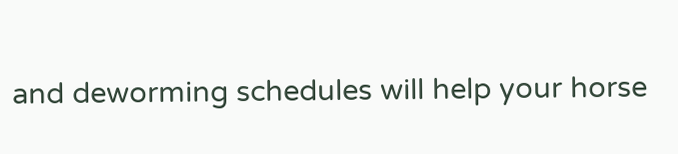and deworming schedules will help your horse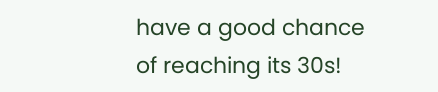have a good chance of reaching its 30s!